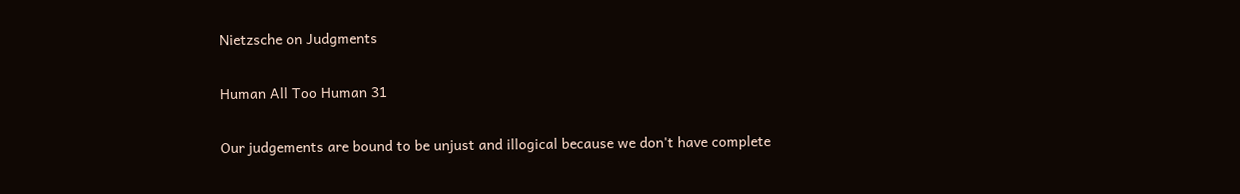Nietzsche on Judgments

Human All Too Human 31

Our judgements are bound to be unjust and illogical because we don't have complete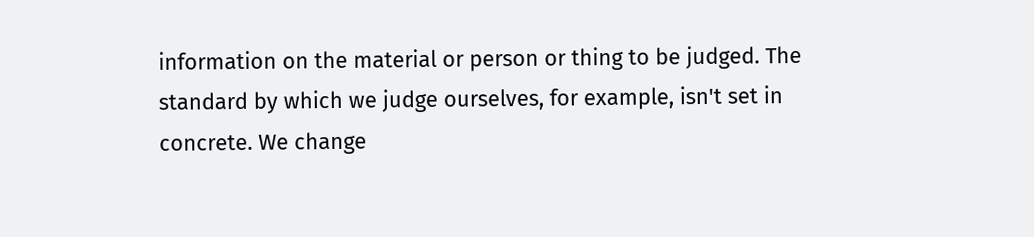information on the material or person or thing to be judged. The standard by which we judge ourselves, for example, isn't set in concrete. We change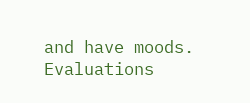and have moods. Evaluations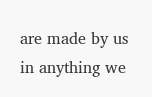are made by us in anything we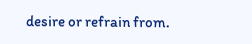desire or refrain from.